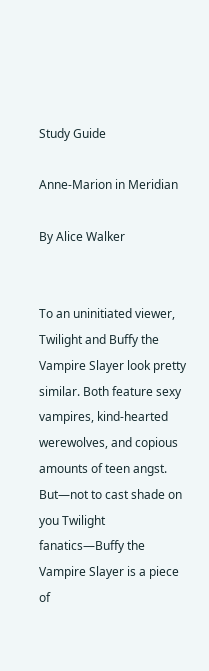Study Guide

Anne-Marion in Meridian

By Alice Walker


To an uninitiated viewer, Twilight and Buffy the Vampire Slayer look pretty similar. Both feature sexy vampires, kind-hearted werewolves, and copious amounts of teen angst. But—not to cast shade on you Twilight fanatics—Buffy the Vampire Slayer is a piece of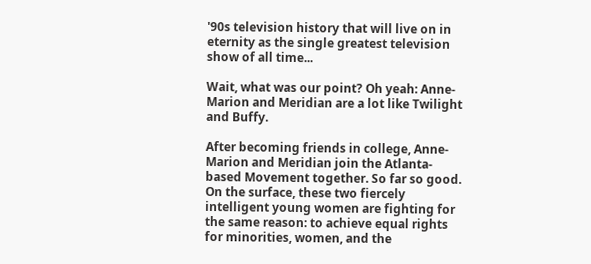'90s television history that will live on in eternity as the single greatest television show of all time...

Wait, what was our point? Oh yeah: Anne-Marion and Meridian are a lot like Twilight and Buffy.

After becoming friends in college, Anne-Marion and Meridian join the Atlanta-based Movement together. So far so good. On the surface, these two fiercely intelligent young women are fighting for the same reason: to achieve equal rights for minorities, women, and the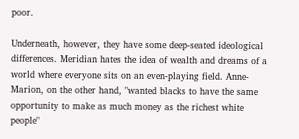poor.

Underneath, however, they have some deep-seated ideological differences. Meridian hates the idea of wealth and dreams of a world where everyone sits on an even-playing field. Anne-Marion, on the other hand, "wanted blacks to have the same opportunity to make as much money as the richest white people"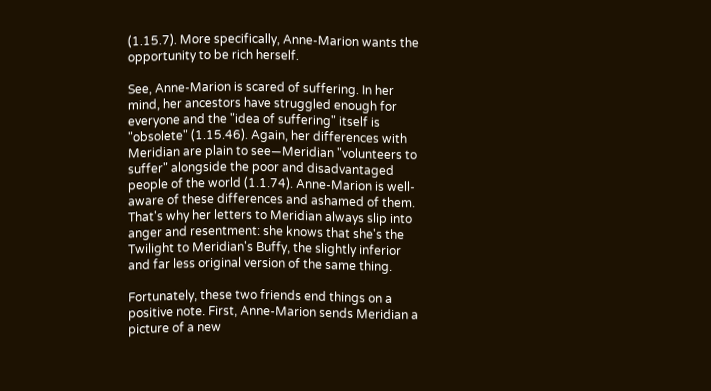(1.15.7). More specifically, Anne-Marion wants the opportunity to be rich herself.

See, Anne-Marion is scared of suffering. In her mind, her ancestors have struggled enough for everyone and the "idea of suffering" itself is "obsolete" (1.15.46). Again, her differences with Meridian are plain to see—Meridian "volunteers to suffer" alongside the poor and disadvantaged people of the world (1.1.74). Anne-Marion is well-aware of these differences and ashamed of them. That's why her letters to Meridian always slip into anger and resentment: she knows that she's the Twilight to Meridian's Buffy, the slightly inferior and far less original version of the same thing.

Fortunately, these two friends end things on a positive note. First, Anne-Marion sends Meridian a picture of a new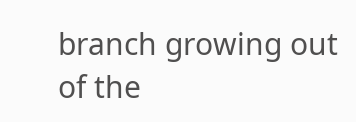branch growing out of the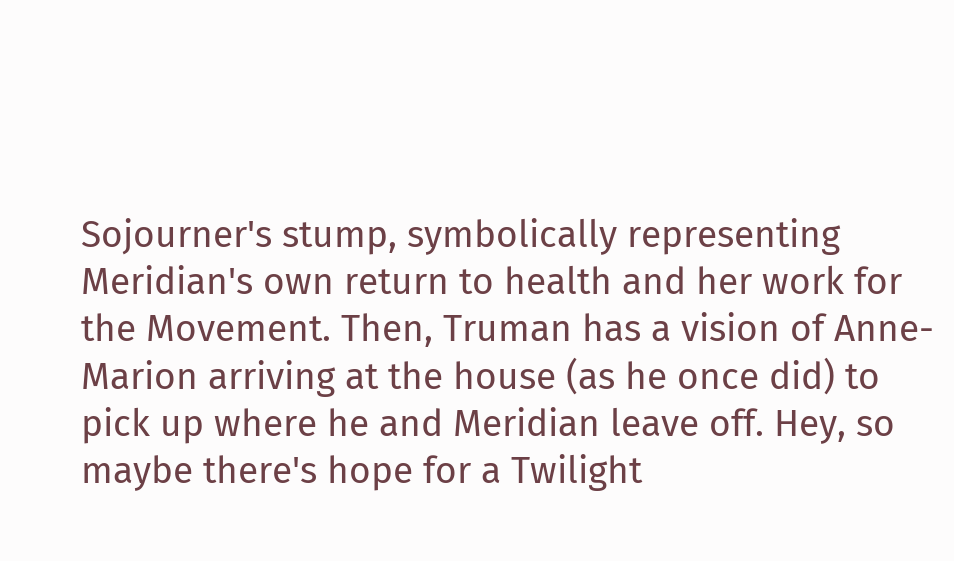Sojourner's stump, symbolically representing Meridian's own return to health and her work for the Movement. Then, Truman has a vision of Anne-Marion arriving at the house (as he once did) to pick up where he and Meridian leave off. Hey, so maybe there's hope for a Twilight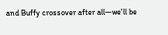and Buffy crossover after all—we'll be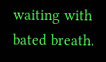waiting with bated breath.